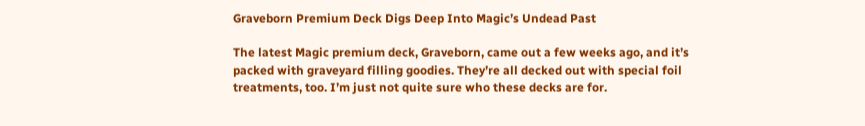Graveborn Premium Deck Digs Deep Into Magic’s Undead Past

The latest Magic premium deck, Graveborn, came out a few weeks ago, and it’s packed with graveyard filling goodies. They’re all decked out with special foil treatments, too. I’m just not quite sure who these decks are for.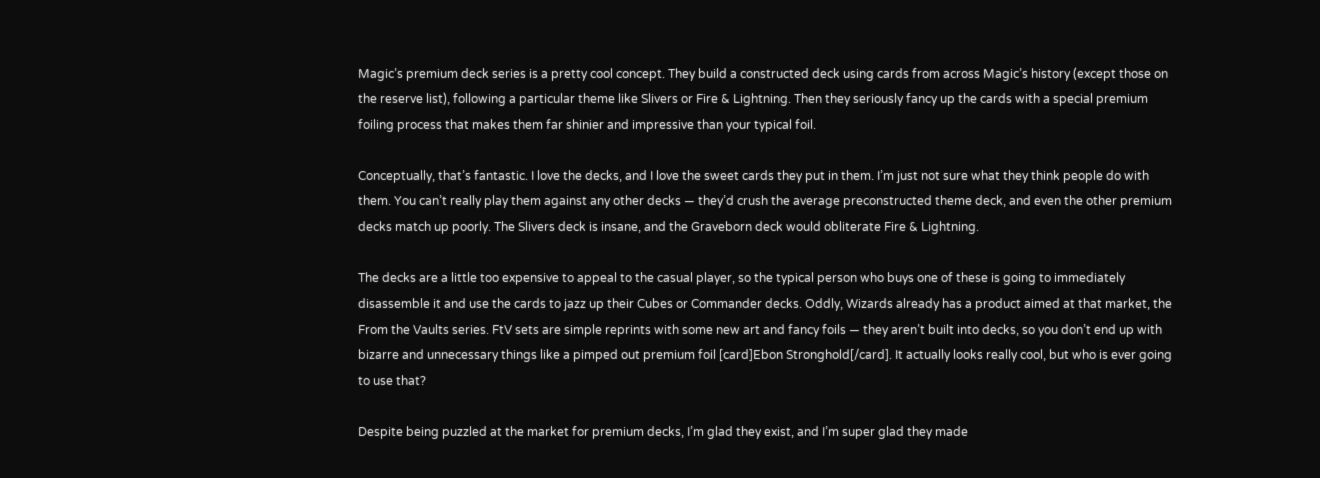Magic’s premium deck series is a pretty cool concept. They build a constructed deck using cards from across Magic’s history (except those on the reserve list), following a particular theme like Slivers or Fire & Lightning. Then they seriously fancy up the cards with a special premium foiling process that makes them far shinier and impressive than your typical foil.

Conceptually, that’s fantastic. I love the decks, and I love the sweet cards they put in them. I’m just not sure what they think people do with them. You can’t really play them against any other decks — they’d crush the average preconstructed theme deck, and even the other premium decks match up poorly. The Slivers deck is insane, and the Graveborn deck would obliterate Fire & Lightning.

The decks are a little too expensive to appeal to the casual player, so the typical person who buys one of these is going to immediately disassemble it and use the cards to jazz up their Cubes or Commander decks. Oddly, Wizards already has a product aimed at that market, the From the Vaults series. FtV sets are simple reprints with some new art and fancy foils — they aren’t built into decks, so you don’t end up with bizarre and unnecessary things like a pimped out premium foil [card]Ebon Stronghold[/card]. It actually looks really cool, but who is ever going to use that?

Despite being puzzled at the market for premium decks, I’m glad they exist, and I’m super glad they made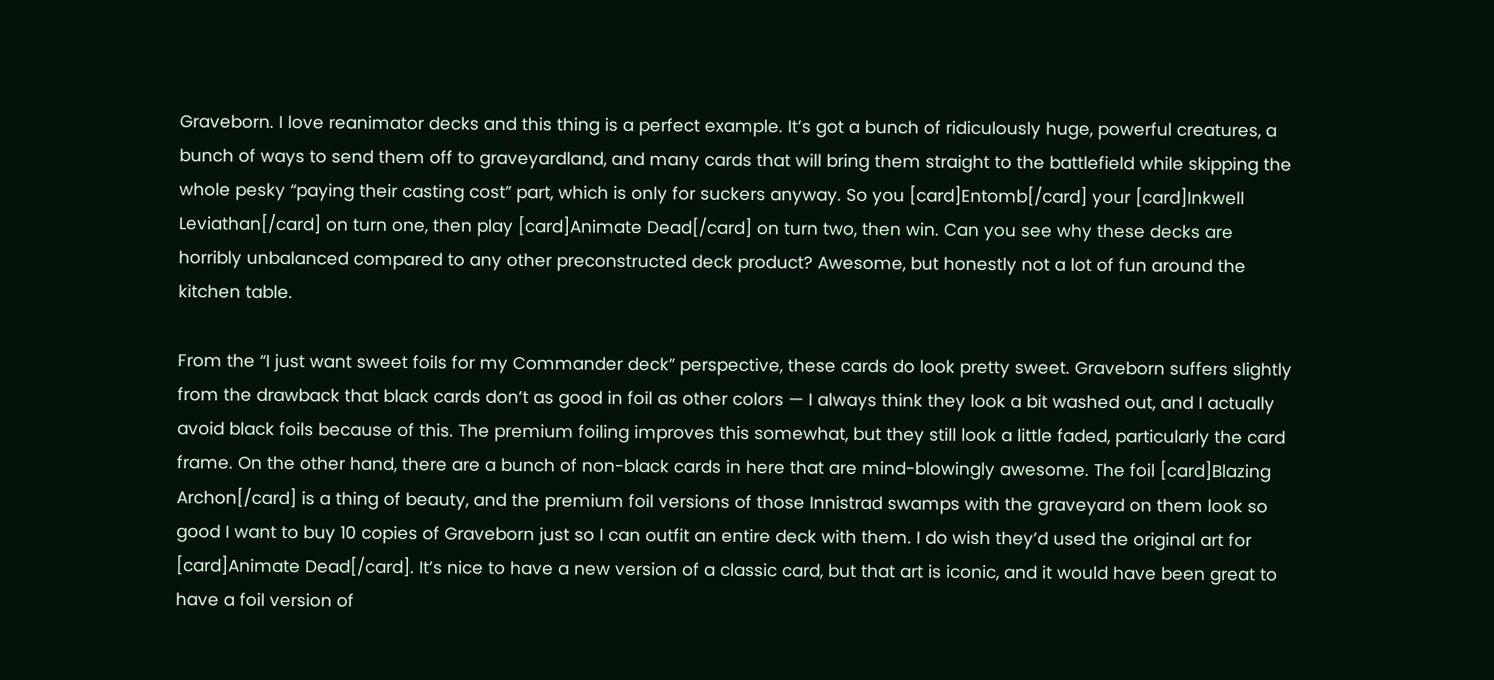Graveborn. I love reanimator decks and this thing is a perfect example. It’s got a bunch of ridiculously huge, powerful creatures, a bunch of ways to send them off to graveyardland, and many cards that will bring them straight to the battlefield while skipping the whole pesky “paying their casting cost” part, which is only for suckers anyway. So you [card]Entomb[/card] your [card]Inkwell Leviathan[/card] on turn one, then play [card]Animate Dead[/card] on turn two, then win. Can you see why these decks are horribly unbalanced compared to any other preconstructed deck product? Awesome, but honestly not a lot of fun around the kitchen table.

From the “I just want sweet foils for my Commander deck” perspective, these cards do look pretty sweet. Graveborn suffers slightly from the drawback that black cards don’t as good in foil as other colors — I always think they look a bit washed out, and I actually avoid black foils because of this. The premium foiling improves this somewhat, but they still look a little faded, particularly the card frame. On the other hand, there are a bunch of non-black cards in here that are mind-blowingly awesome. The foil [card]Blazing Archon[/card] is a thing of beauty, and the premium foil versions of those Innistrad swamps with the graveyard on them look so good I want to buy 10 copies of Graveborn just so I can outfit an entire deck with them. I do wish they’d used the original art for [card]Animate Dead[/card]. It’s nice to have a new version of a classic card, but that art is iconic, and it would have been great to have a foil version of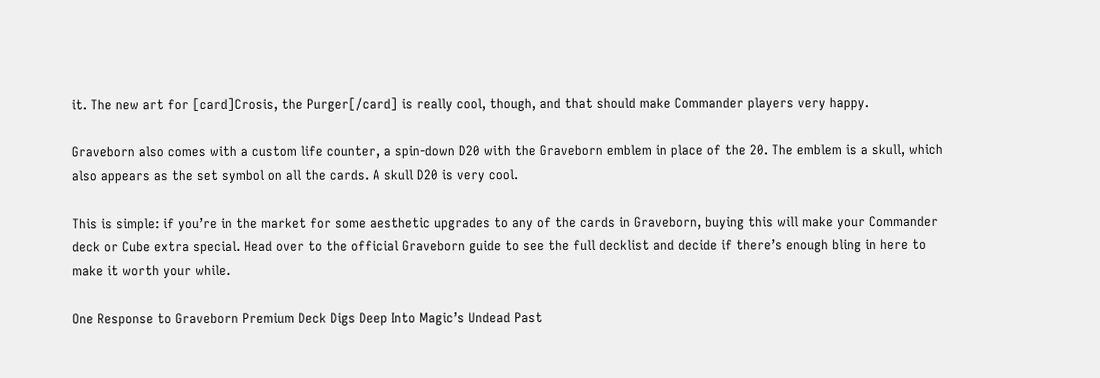it. The new art for [card]Crosis, the Purger[/card] is really cool, though, and that should make Commander players very happy.

Graveborn also comes with a custom life counter, a spin-down D20 with the Graveborn emblem in place of the 20. The emblem is a skull, which also appears as the set symbol on all the cards. A skull D20 is very cool.

This is simple: if you’re in the market for some aesthetic upgrades to any of the cards in Graveborn, buying this will make your Commander deck or Cube extra special. Head over to the official Graveborn guide to see the full decklist and decide if there’s enough bling in here to make it worth your while.

One Response to Graveborn Premium Deck Digs Deep Into Magic’s Undead Past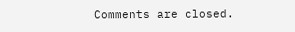Comments are closed.